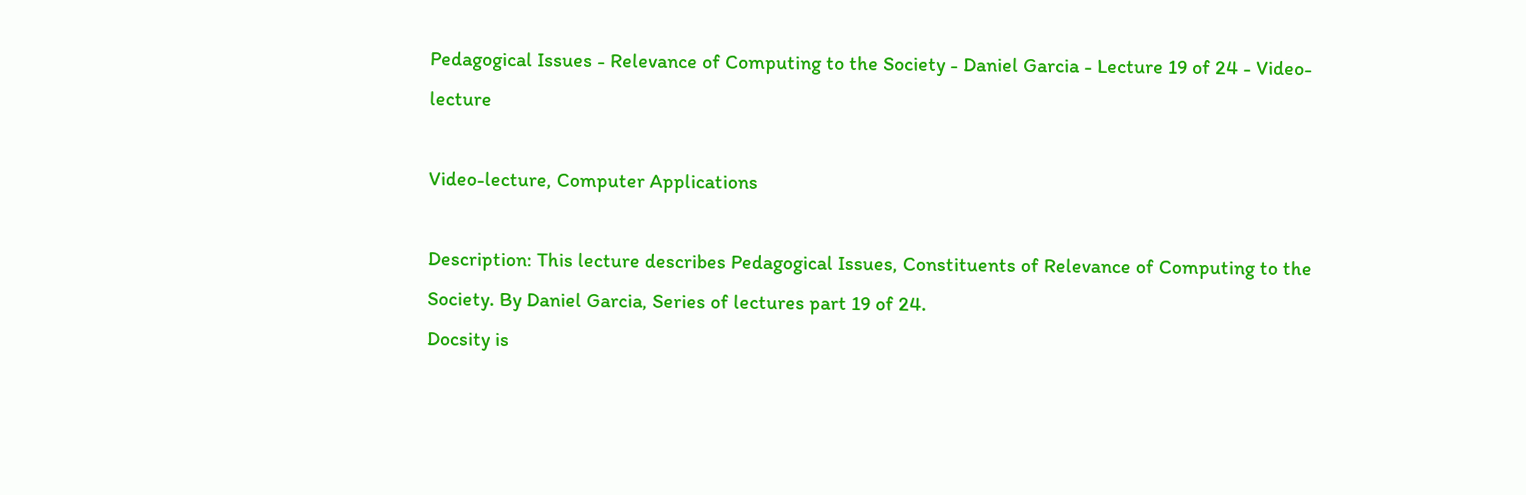Pedagogical Issues - Relevance of Computing to the Society - Daniel Garcia - Lecture 19 of 24 - Video-lecture

Video-lecture, Computer Applications

Description: This lecture describes Pedagogical Issues, Constituents of Relevance of Computing to the Society. By Daniel Garcia, Series of lectures part 19 of 24.
Docsity is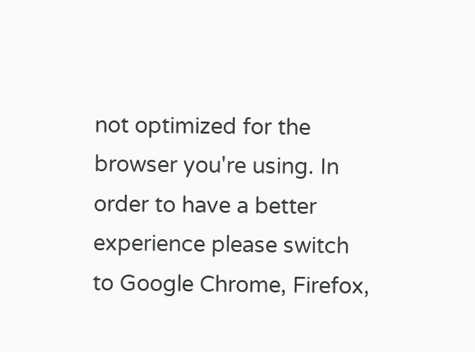not optimized for the browser you're using. In order to have a better experience please switch to Google Chrome, Firefox,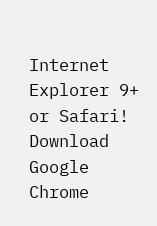Internet Explorer 9+ or Safari! Download Google Chrome